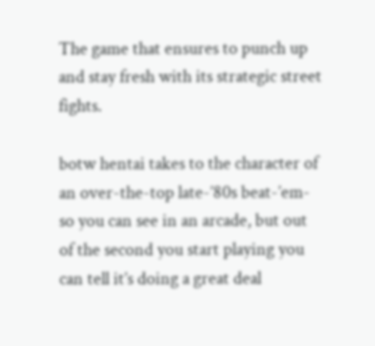The game that ensures to punch up and stay fresh with its strategic street fights.

botw hentai takes to the character of an over-the-top late-’80s beat-’em-so you can see in an arcade, but out of the second you start playing you can tell it’s doing a great deal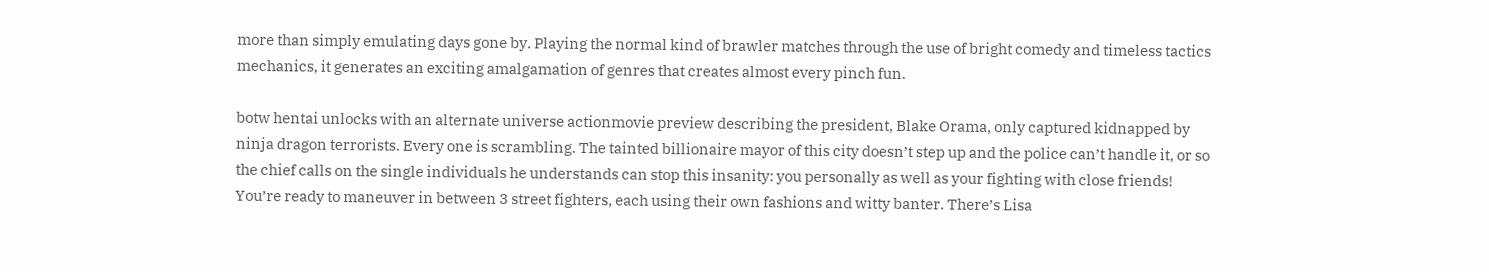more than simply emulating days gone by. Playing the normal kind of brawler matches through the use of bright comedy and timeless tactics mechanics, it generates an exciting amalgamation of genres that creates almost every pinch fun.

botw hentai unlocks with an alternate universe actionmovie preview describing the president, Blake Orama, only captured kidnapped by ninja dragon terrorists. Every one is scrambling. The tainted billionaire mayor of this city doesn’t step up and the police can’t handle it, or so the chief calls on the single individuals he understands can stop this insanity: you personally as well as your fighting with close friends! You’re ready to maneuver in between 3 street fighters, each using their own fashions and witty banter. There’s Lisa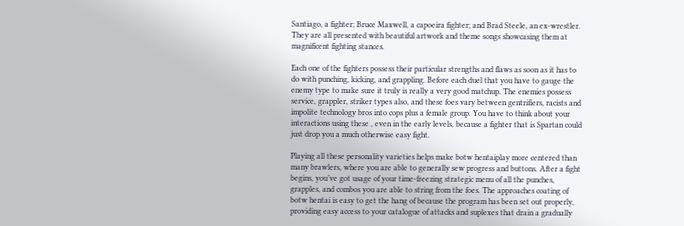Santiago, a fighter; Bruce Maxwell, a capoeira fighter; and Brad Steele, an ex-wrestler. They are all presented with beautiful artwork and theme songs showcasing them at magnificent fighting stances.

Each one of the fighters possess their particular strengths and flaws as soon as it has to do with punching, kicking, and grappling. Before each duel that you have to gauge the enemy type to make sure it truly is really a very good matchup. The enemies possess service, grappler, striker types also, and these foes vary between gentrifiers, racists and impolite technology bros into cops plus a female group. You have to think about your interactions using these , even in the early levels, because a fighter that is Spartan could just drop you a much otherwise easy fight.

Playing all these personality varieties helps make botw hentaiplay more centered than many brawlers, where you are able to generally sew progress and buttons. After a fight begins, you’ve got usage of your time-freezing strategic menu of all the punches, grapples, and combos you are able to string from the foes. The approaches coating of botw hentai is easy to get the hang of because the program has been set out properly, providing easy access to your catalogue of attacks and suplexes that drain a gradually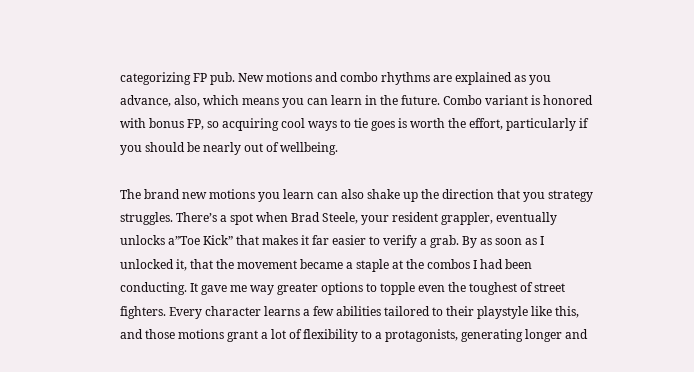categorizing FP pub. New motions and combo rhythms are explained as you advance, also, which means you can learn in the future. Combo variant is honored with bonus FP, so acquiring cool ways to tie goes is worth the effort, particularly if you should be nearly out of wellbeing.

The brand new motions you learn can also shake up the direction that you strategy struggles. There’s a spot when Brad Steele, your resident grappler, eventually unlocks a”Toe Kick” that makes it far easier to verify a grab. By as soon as I unlocked it, that the movement became a staple at the combos I had been conducting. It gave me way greater options to topple even the toughest of street fighters. Every character learns a few abilities tailored to their playstyle like this, and those motions grant a lot of flexibility to a protagonists, generating longer and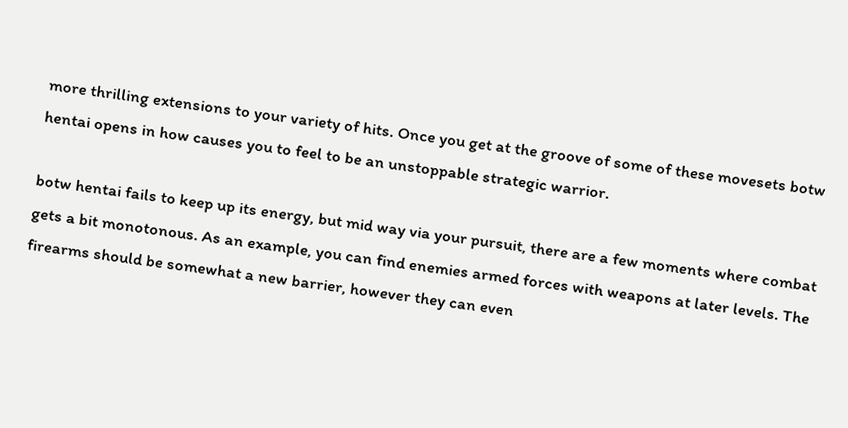more thrilling extensions to your variety of hits. Once you get at the groove of some of these movesets botw hentai opens in how causes you to feel to be an unstoppable strategic warrior.

botw hentai fails to keep up its energy, but mid way via your pursuit, there are a few moments where combat gets a bit monotonous. As an example, you can find enemies armed forces with weapons at later levels. The firearms should be somewhat a new barrier, however they can even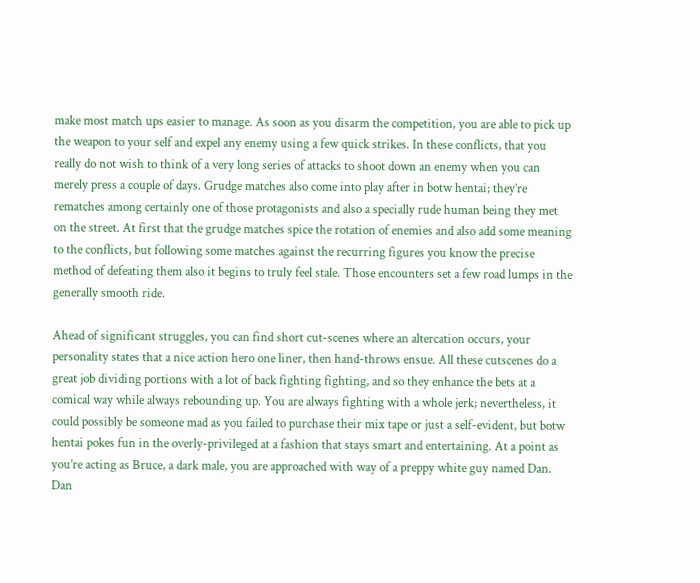make most match ups easier to manage. As soon as you disarm the competition, you are able to pick up the weapon to your self and expel any enemy using a few quick strikes. In these conflicts, that you really do not wish to think of a very long series of attacks to shoot down an enemy when you can merely press a couple of days. Grudge matches also come into play after in botw hentai; they’re rematches among certainly one of those protagonists and also a specially rude human being they met on the street. At first that the grudge matches spice the rotation of enemies and also add some meaning to the conflicts, but following some matches against the recurring figures you know the precise method of defeating them also it begins to truly feel stale. Those encounters set a few road lumps in the generally smooth ride.

Ahead of significant struggles, you can find short cut-scenes where an altercation occurs, your personality states that a nice action hero one liner, then hand-throws ensue. All these cutscenes do a great job dividing portions with a lot of back fighting fighting, and so they enhance the bets at a comical way while always rebounding up. You are always fighting with a whole jerk; nevertheless, it could possibly be someone mad as you failed to purchase their mix tape or just a self-evident, but botw hentai pokes fun in the overly-privileged at a fashion that stays smart and entertaining. At a point as you’re acting as Bruce, a dark male, you are approached with way of a preppy white guy named Dan. Dan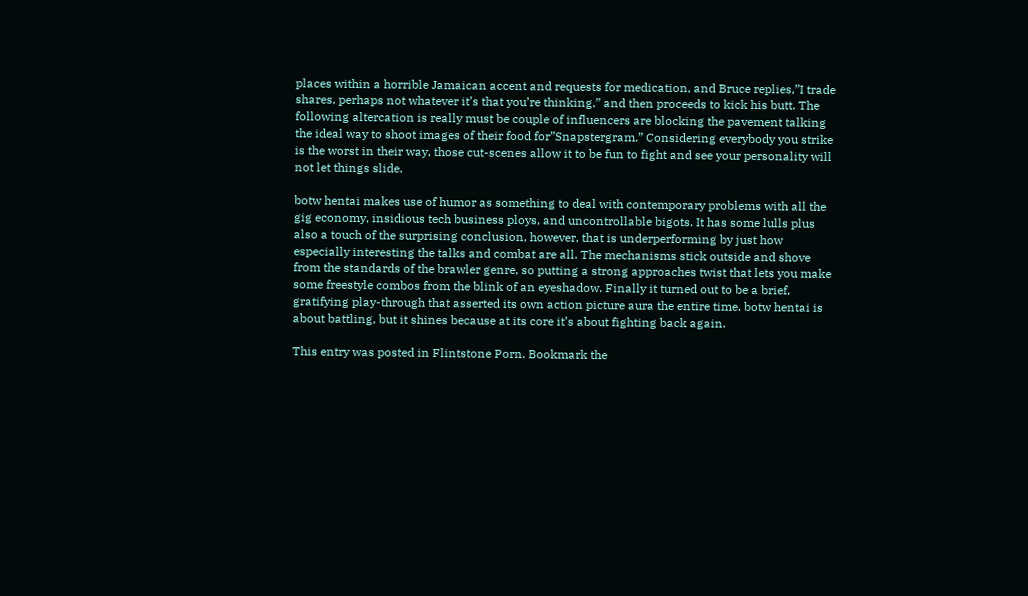places within a horrible Jamaican accent and requests for medication, and Bruce replies,”I trade shares, perhaps not whatever it’s that you’re thinking,” and then proceeds to kick his butt. The following altercation is really must be couple of influencers are blocking the pavement talking the ideal way to shoot images of their food for”Snapstergram.” Considering everybody you strike is the worst in their way, those cut-scenes allow it to be fun to fight and see your personality will not let things slide.

botw hentai makes use of humor as something to deal with contemporary problems with all the gig economy, insidious tech business ploys, and uncontrollable bigots. It has some lulls plus also a touch of the surprising conclusion, however, that is underperforming by just how especially interesting the talks and combat are all. The mechanisms stick outside and shove from the standards of the brawler genre, so putting a strong approaches twist that lets you make some freestyle combos from the blink of an eyeshadow. Finally it turned out to be a brief, gratifying play-through that asserted its own action picture aura the entire time. botw hentai is about battling, but it shines because at its core it’s about fighting back again.

This entry was posted in Flintstone Porn. Bookmark the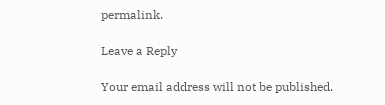permalink.

Leave a Reply

Your email address will not be published.